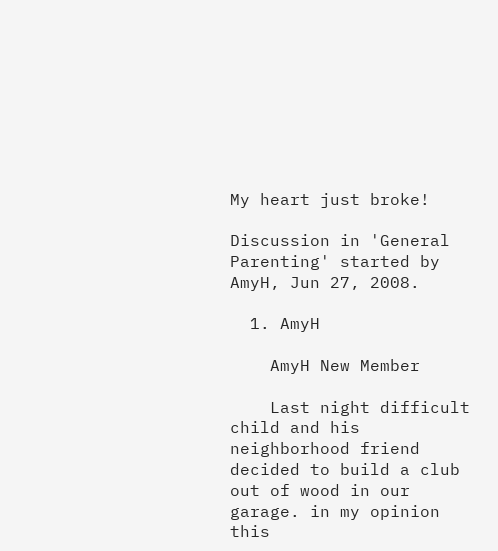My heart just broke!

Discussion in 'General Parenting' started by AmyH, Jun 27, 2008.

  1. AmyH

    AmyH New Member

    Last night difficult child and his neighborhood friend decided to build a club out of wood in our garage. in my opinion this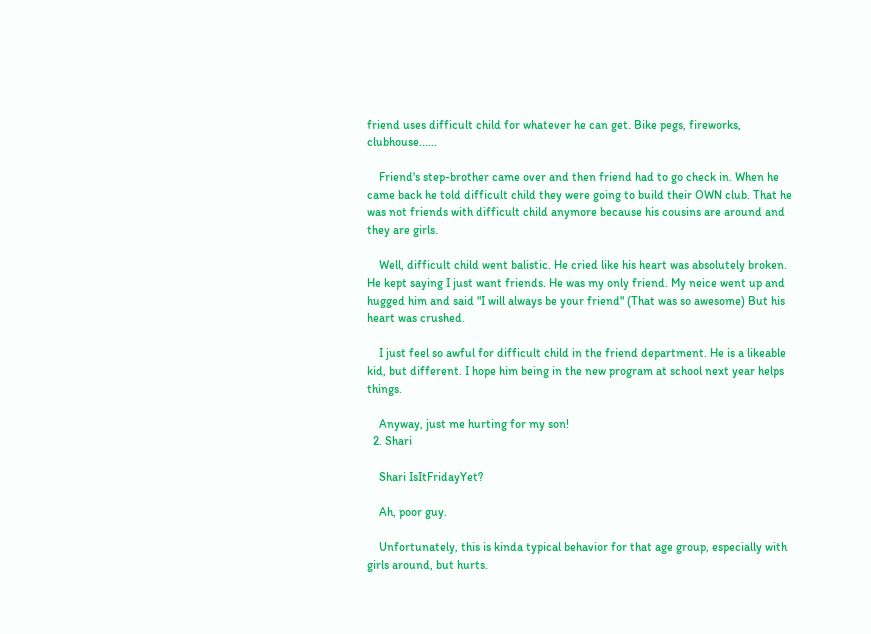friend uses difficult child for whatever he can get. Bike pegs, fireworks, clubhouse......

    Friend's step-brother came over and then friend had to go check in. When he came back he told difficult child they were going to build their OWN club. That he was not friends with difficult child anymore because his cousins are around and they are girls.

    Well, difficult child went balistic. He cried like his heart was absolutely broken. He kept saying I just want friends. He was my only friend. My neice went up and hugged him and said "I will always be your friend" (That was so awesome) But his heart was crushed.

    I just feel so awful for difficult child in the friend department. He is a likeable kid, but different. I hope him being in the new program at school next year helps things.

    Anyway, just me hurting for my son!
  2. Shari

    Shari IsItFridayYet?

    Ah, poor guy.

    Unfortunately, this is kinda typical behavior for that age group, especially with girls around, but hurts.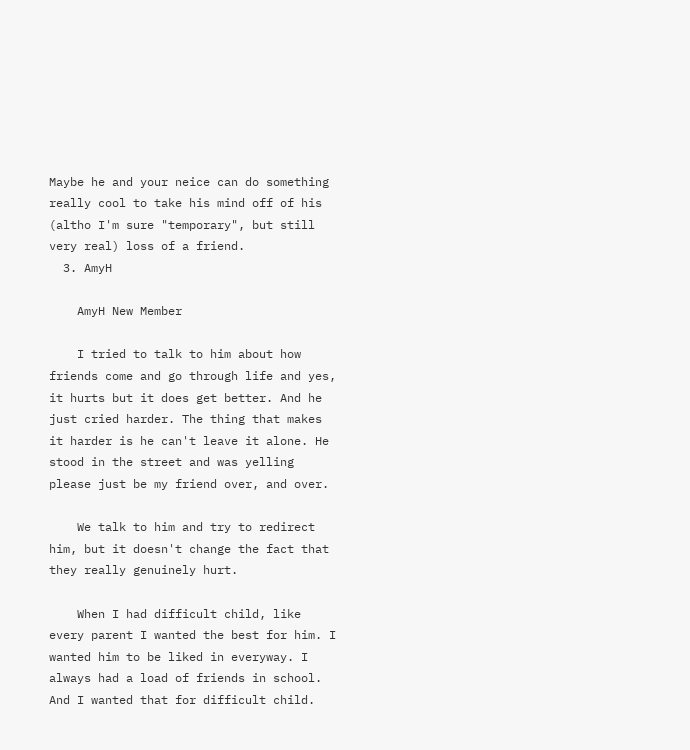Maybe he and your neice can do something really cool to take his mind off of his (altho I'm sure "temporary", but still very real) loss of a friend.
  3. AmyH

    AmyH New Member

    I tried to talk to him about how friends come and go through life and yes, it hurts but it does get better. And he just cried harder. The thing that makes it harder is he can't leave it alone. He stood in the street and was yelling please just be my friend over, and over.

    We talk to him and try to redirect him, but it doesn't change the fact that they really genuinely hurt.

    When I had difficult child, like every parent I wanted the best for him. I wanted him to be liked in everyway. I always had a load of friends in school. And I wanted that for difficult child.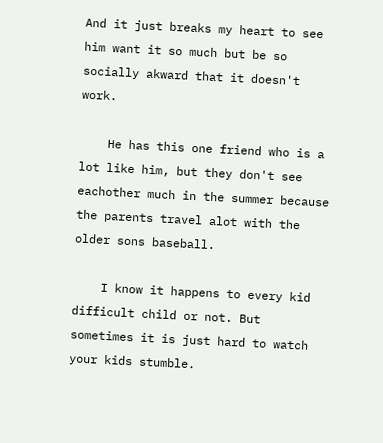And it just breaks my heart to see him want it so much but be so socially akward that it doesn't work.

    He has this one friend who is a lot like him, but they don't see eachother much in the summer because the parents travel alot with the older sons baseball.

    I know it happens to every kid difficult child or not. But sometimes it is just hard to watch your kids stumble.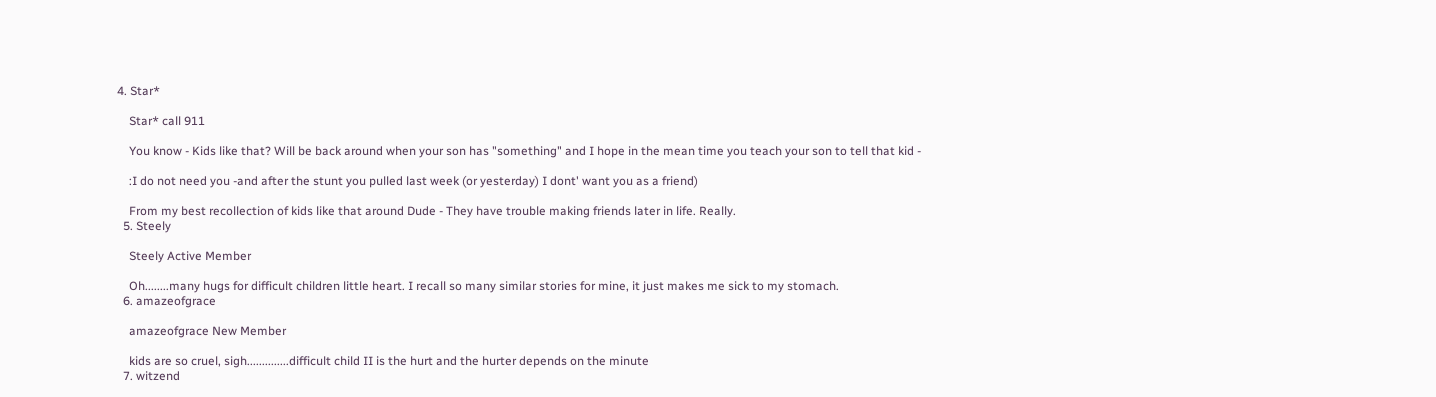4. Star*

    Star* call 911

    You know - Kids like that? Will be back around when your son has "something" and I hope in the mean time you teach your son to tell that kid -

    :I do not need you -and after the stunt you pulled last week (or yesterday) I dont' want you as a friend)

    From my best recollection of kids like that around Dude - They have trouble making friends later in life. Really.
  5. Steely

    Steely Active Member

    Oh........many hugs for difficult children little heart. I recall so many similar stories for mine, it just makes me sick to my stomach.
  6. amazeofgrace

    amazeofgrace New Member

    kids are so cruel, sigh..............difficult child II is the hurt and the hurter depends on the minute
  7. witzend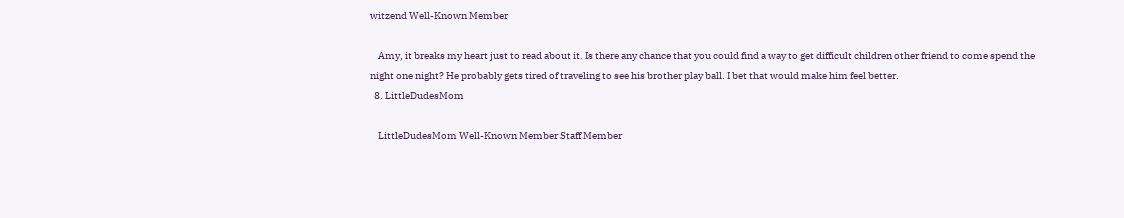witzend Well-Known Member

    Amy, it breaks my heart just to read about it. Is there any chance that you could find a way to get difficult children other friend to come spend the night one night? He probably gets tired of traveling to see his brother play ball. I bet that would make him feel better.
  8. LittleDudesMom

    LittleDudesMom Well-Known Member Staff Member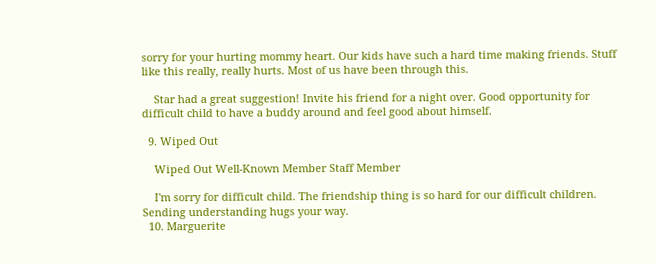sorry for your hurting mommy heart. Our kids have such a hard time making friends. Stuff like this really, really hurts. Most of us have been through this.

    Star had a great suggestion! Invite his friend for a night over. Good opportunity for difficult child to have a buddy around and feel good about himself.

  9. Wiped Out

    Wiped Out Well-Known Member Staff Member

    I'm sorry for difficult child. The friendship thing is so hard for our difficult children. Sending understanding hugs your way.
  10. Marguerite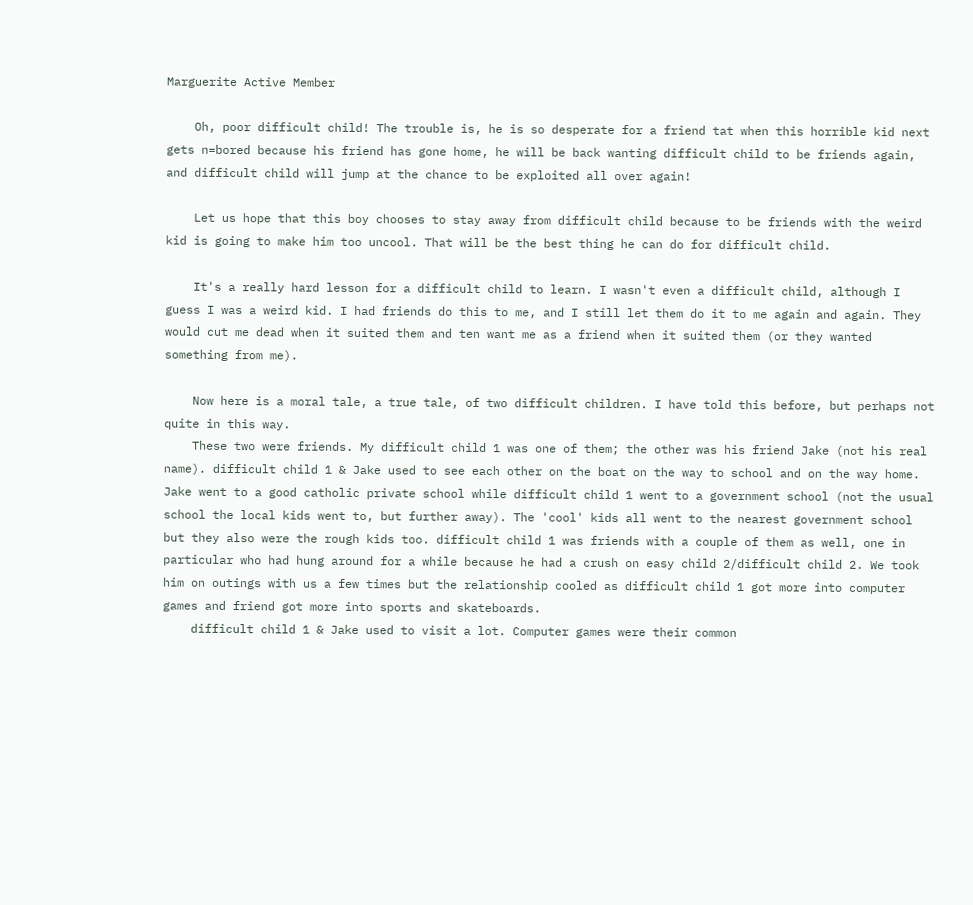Marguerite Active Member

    Oh, poor difficult child! The trouble is, he is so desperate for a friend tat when this horrible kid next gets n=bored because his friend has gone home, he will be back wanting difficult child to be friends again, and difficult child will jump at the chance to be exploited all over again!

    Let us hope that this boy chooses to stay away from difficult child because to be friends with the weird kid is going to make him too uncool. That will be the best thing he can do for difficult child.

    It's a really hard lesson for a difficult child to learn. I wasn't even a difficult child, although I guess I was a weird kid. I had friends do this to me, and I still let them do it to me again and again. They would cut me dead when it suited them and ten want me as a friend when it suited them (or they wanted something from me).

    Now here is a moral tale, a true tale, of two difficult children. I have told this before, but perhaps not quite in this way.
    These two were friends. My difficult child 1 was one of them; the other was his friend Jake (not his real name). difficult child 1 & Jake used to see each other on the boat on the way to school and on the way home. Jake went to a good catholic private school while difficult child 1 went to a government school (not the usual school the local kids went to, but further away). The 'cool' kids all went to the nearest government school but they also were the rough kids too. difficult child 1 was friends with a couple of them as well, one in particular who had hung around for a while because he had a crush on easy child 2/difficult child 2. We took him on outings with us a few times but the relationship cooled as difficult child 1 got more into computer games and friend got more into sports and skateboards.
    difficult child 1 & Jake used to visit a lot. Computer games were their common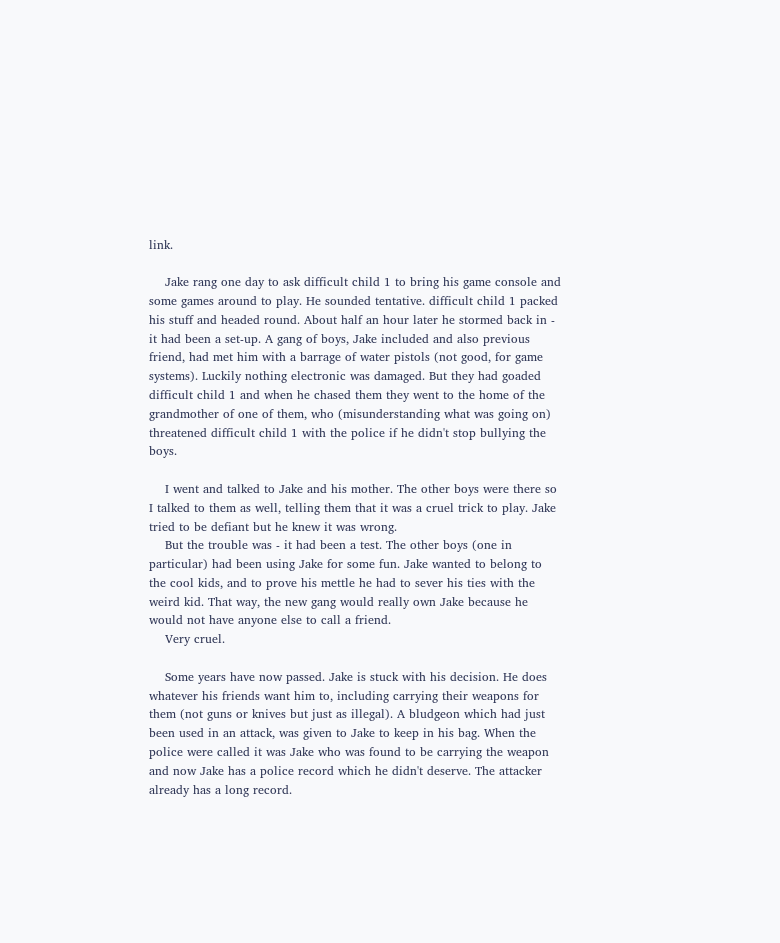link.

    Jake rang one day to ask difficult child 1 to bring his game console and some games around to play. He sounded tentative. difficult child 1 packed his stuff and headed round. About half an hour later he stormed back in - it had been a set-up. A gang of boys, Jake included and also previous friend, had met him with a barrage of water pistols (not good, for game systems). Luckily nothing electronic was damaged. But they had goaded difficult child 1 and when he chased them they went to the home of the grandmother of one of them, who (misunderstanding what was going on) threatened difficult child 1 with the police if he didn't stop bullying the boys.

    I went and talked to Jake and his mother. The other boys were there so I talked to them as well, telling them that it was a cruel trick to play. Jake tried to be defiant but he knew it was wrong.
    But the trouble was - it had been a test. The other boys (one in particular) had been using Jake for some fun. Jake wanted to belong to the cool kids, and to prove his mettle he had to sever his ties with the weird kid. That way, the new gang would really own Jake because he would not have anyone else to call a friend.
    Very cruel.

    Some years have now passed. Jake is stuck with his decision. He does whatever his friends want him to, including carrying their weapons for them (not guns or knives but just as illegal). A bludgeon which had just been used in an attack, was given to Jake to keep in his bag. When the police were called it was Jake who was found to be carrying the weapon and now Jake has a police record which he didn't deserve. The attacker already has a long record.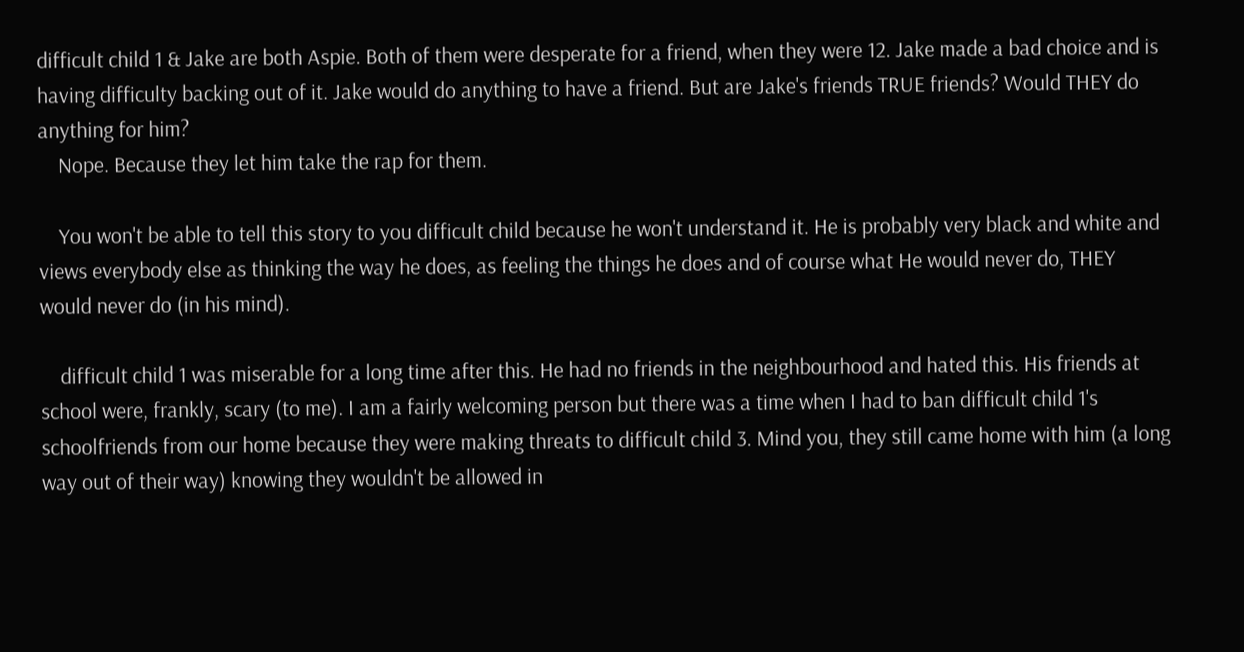difficult child 1 & Jake are both Aspie. Both of them were desperate for a friend, when they were 12. Jake made a bad choice and is having difficulty backing out of it. Jake would do anything to have a friend. But are Jake's friends TRUE friends? Would THEY do anything for him?
    Nope. Because they let him take the rap for them.

    You won't be able to tell this story to you difficult child because he won't understand it. He is probably very black and white and views everybody else as thinking the way he does, as feeling the things he does and of course what He would never do, THEY would never do (in his mind).

    difficult child 1 was miserable for a long time after this. He had no friends in the neighbourhood and hated this. His friends at school were, frankly, scary (to me). I am a fairly welcoming person but there was a time when I had to ban difficult child 1's schoolfriends from our home because they were making threats to difficult child 3. Mind you, they still came home with him (a long way out of their way) knowing they wouldn't be allowed in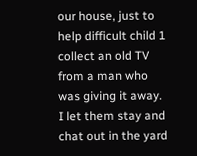our house, just to help difficult child 1 collect an old TV from a man who was giving it away. I let them stay and chat out in the yard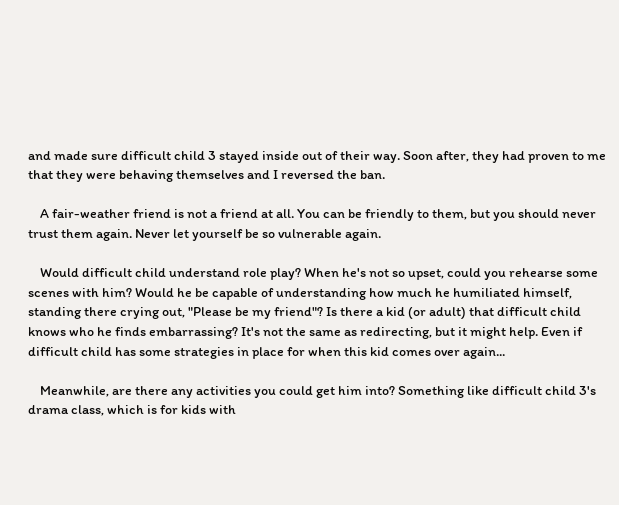and made sure difficult child 3 stayed inside out of their way. Soon after, they had proven to me that they were behaving themselves and I reversed the ban.

    A fair-weather friend is not a friend at all. You can be friendly to them, but you should never trust them again. Never let yourself be so vulnerable again.

    Would difficult child understand role play? When he's not so upset, could you rehearse some scenes with him? Would he be capable of understanding how much he humiliated himself, standing there crying out, "Please be my friend"? Is there a kid (or adult) that difficult child knows who he finds embarrassing? It's not the same as redirecting, but it might help. Even if difficult child has some strategies in place for when this kid comes over again...

    Meanwhile, are there any activities you could get him into? Something like difficult child 3's drama class, which is for kids with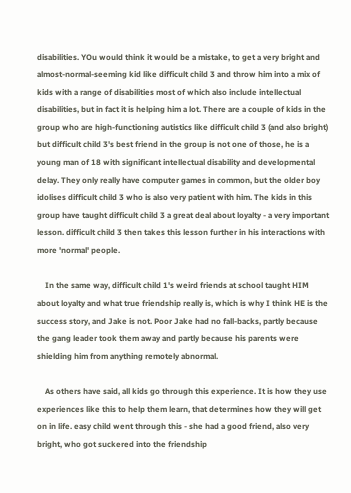disabilities. YOu would think it would be a mistake, to get a very bright and almost-normal-seeming kid like difficult child 3 and throw him into a mix of kids with a range of disabilities most of which also include intellectual disabilities, but in fact it is helping him a lot. There are a couple of kids in the group who are high-functioning autistics like difficult child 3 (and also bright) but difficult child 3's best friend in the group is not one of those, he is a young man of 18 with significant intellectual disability and developmental delay. They only really have computer games in common, but the older boy idolises difficult child 3 who is also very patient with him. The kids in this group have taught difficult child 3 a great deal about loyalty - a very important lesson. difficult child 3 then takes this lesson further in his interactions with more 'normal' people.

    In the same way, difficult child 1's weird friends at school taught HIM about loyalty and what true friendship really is, which is why I think HE is the success story, and Jake is not. Poor Jake had no fall-backs, partly because the gang leader took them away and partly because his parents were shielding him from anything remotely abnormal.

    As others have said, all kids go through this experience. It is how they use experiences like this to help them learn, that determines how they will get on in life. easy child went through this - she had a good friend, also very bright, who got suckered into the friendship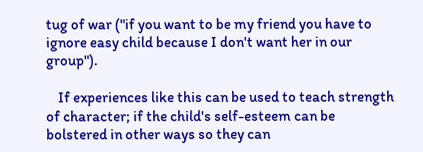tug of war ("if you want to be my friend you have to ignore easy child because I don't want her in our group").

    If experiences like this can be used to teach strength of character; if the child's self-esteem can be bolstered in other ways so they can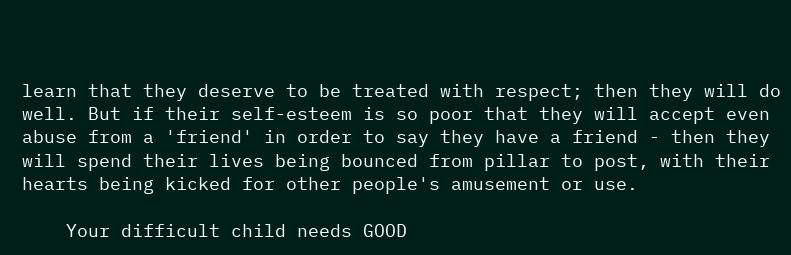learn that they deserve to be treated with respect; then they will do well. But if their self-esteem is so poor that they will accept even abuse from a 'friend' in order to say they have a friend - then they will spend their lives being bounced from pillar to post, with their hearts being kicked for other people's amusement or use.

    Your difficult child needs GOOD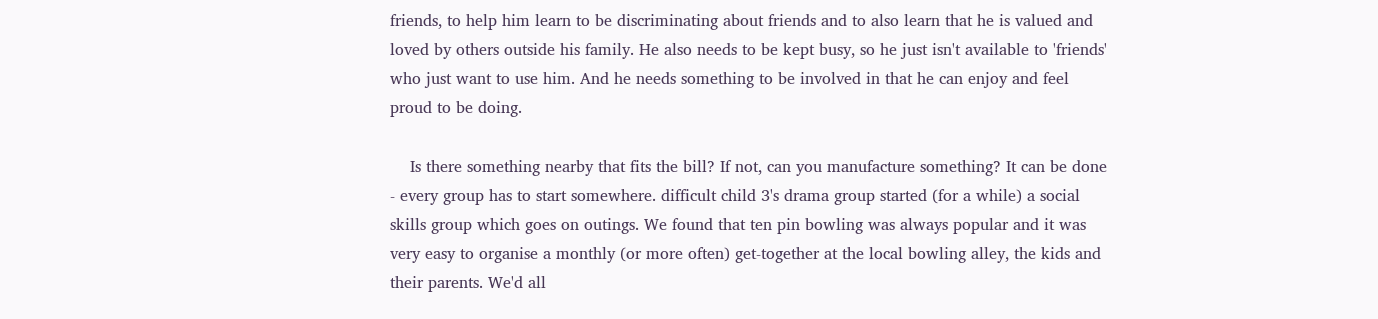friends, to help him learn to be discriminating about friends and to also learn that he is valued and loved by others outside his family. He also needs to be kept busy, so he just isn't available to 'friends' who just want to use him. And he needs something to be involved in that he can enjoy and feel proud to be doing.

    Is there something nearby that fits the bill? If not, can you manufacture something? It can be done - every group has to start somewhere. difficult child 3's drama group started (for a while) a social skills group which goes on outings. We found that ten pin bowling was always popular and it was very easy to organise a monthly (or more often) get-together at the local bowling alley, the kids and their parents. We'd all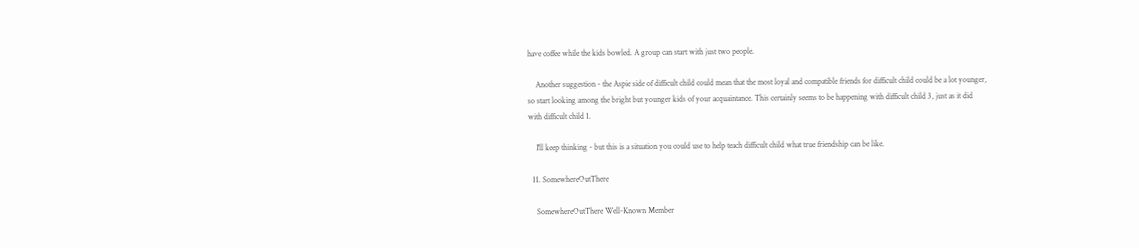have coffee while the kids bowled. A group can start with just two people.

    Another suggestion - the Aspie side of difficult child could mean that the most loyal and compatible friends for difficult child could be a lot younger, so start looking among the bright but younger kids of your acquaintance. This certainly seems to be happening with difficult child 3, just as it did with difficult child 1.

    I'll keep thinking - but this is a situation you could use to help teach difficult child what true friendship can be like.

  11. SomewhereOutThere

    SomewhereOutThere Well-Known Member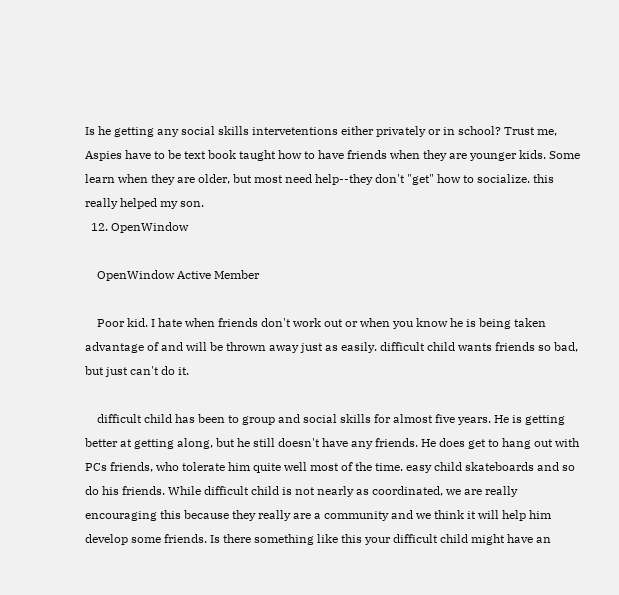Is he getting any social skills intervetentions either privately or in school? Trust me, Aspies have to be text book taught how to have friends when they are younger kids. Some learn when they are older, but most need help--they don't "get" how to socialize. this really helped my son.
  12. OpenWindow

    OpenWindow Active Member

    Poor kid. I hate when friends don't work out or when you know he is being taken advantage of and will be thrown away just as easily. difficult child wants friends so bad, but just can't do it.

    difficult child has been to group and social skills for almost five years. He is getting better at getting along, but he still doesn't have any friends. He does get to hang out with PCs friends, who tolerate him quite well most of the time. easy child skateboards and so do his friends. While difficult child is not nearly as coordinated, we are really encouraging this because they really are a community and we think it will help him develop some friends. Is there something like this your difficult child might have an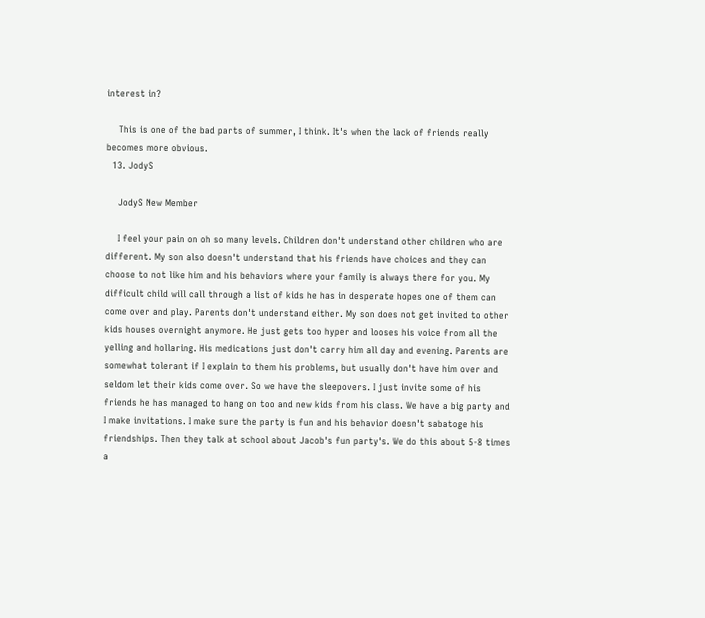interest in?

    This is one of the bad parts of summer, I think. It's when the lack of friends really becomes more obvious.
  13. JodyS

    JodyS New Member

    I feel your pain on oh so many levels. Children don't understand other children who are different. My son also doesn't understand that his friends have choices and they can choose to not like him and his behaviors where your family is always there for you. My difficult child will call through a list of kids he has in desperate hopes one of them can come over and play. Parents don't understand either. My son does not get invited to other kids houses overnight anymore. He just gets too hyper and looses his voice from all the yelling and hollaring. His medications just don't carry him all day and evening. Parents are somewhat tolerant if I explain to them his problems, but usually don't have him over and seldom let their kids come over. So we have the sleepovers. I just invite some of his friends he has managed to hang on too and new kids from his class. We have a big party and I make invitations. I make sure the party is fun and his behavior doesn't sabatoge his friendships. Then they talk at school about Jacob's fun party's. We do this about 5-8 times a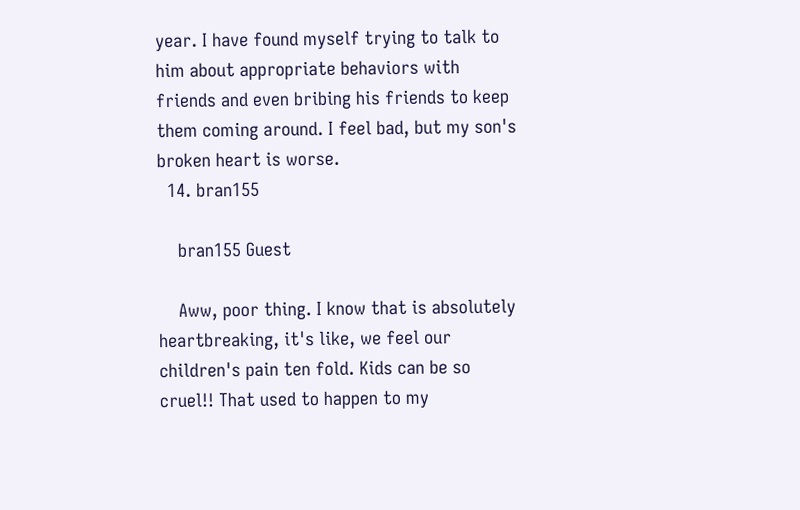year. I have found myself trying to talk to him about appropriate behaviors with friends and even bribing his friends to keep them coming around. I feel bad, but my son's broken heart is worse.
  14. bran155

    bran155 Guest

    Aww, poor thing. I know that is absolutely heartbreaking, it's like, we feel our children's pain ten fold. Kids can be so cruel!! That used to happen to my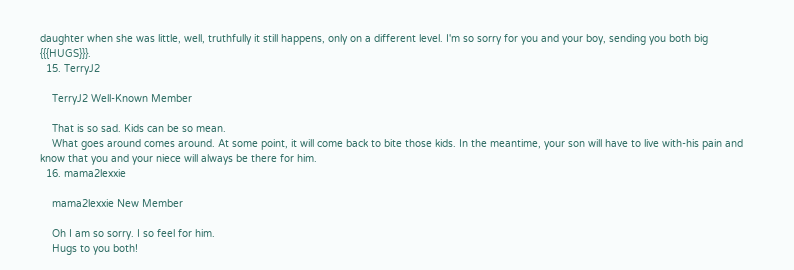daughter when she was little, well, truthfully it still happens, only on a different level. I'm so sorry for you and your boy, sending you both big {{{HUGS}}}.
  15. TerryJ2

    TerryJ2 Well-Known Member

    That is so sad. Kids can be so mean.
    What goes around comes around. At some point, it will come back to bite those kids. In the meantime, your son will have to live with-his pain and know that you and your niece will always be there for him.
  16. mama2lexxie

    mama2lexxie New Member

    Oh I am so sorry. I so feel for him.
    Hugs to you both!